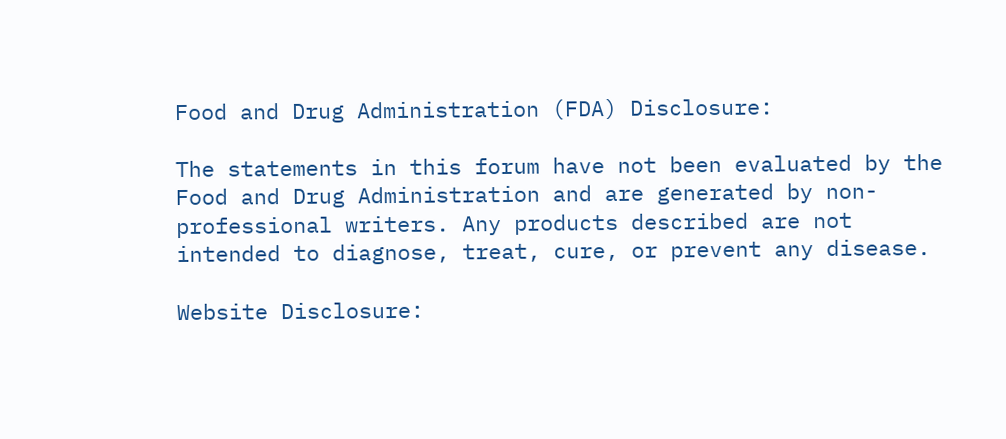Food and Drug Administration (FDA) Disclosure:

The statements in this forum have not been evaluated by the Food and Drug Administration and are generated by non-professional writers. Any products described are not intended to diagnose, treat, cure, or prevent any disease.

Website Disclosure: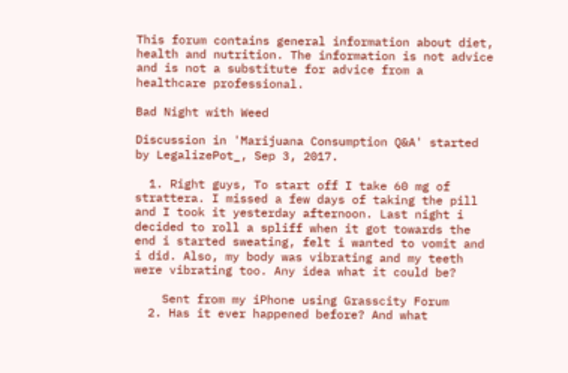This forum contains general information about diet, health and nutrition. The information is not advice and is not a substitute for advice from a healthcare professional.

Bad Night with Weed

Discussion in 'Marijuana Consumption Q&A' started by LegalizePot_, Sep 3, 2017.

  1. Right guys, To start off I take 60 mg of strattera. I missed a few days of taking the pill and I took it yesterday afternoon. Last night i decided to roll a spliff when it got towards the end i started sweating, felt i wanted to vomit and i did. Also, my body was vibrating and my teeth were vibrating too. Any idea what it could be?

    Sent from my iPhone using Grasscity Forum
  2. Has it ever happened before? And what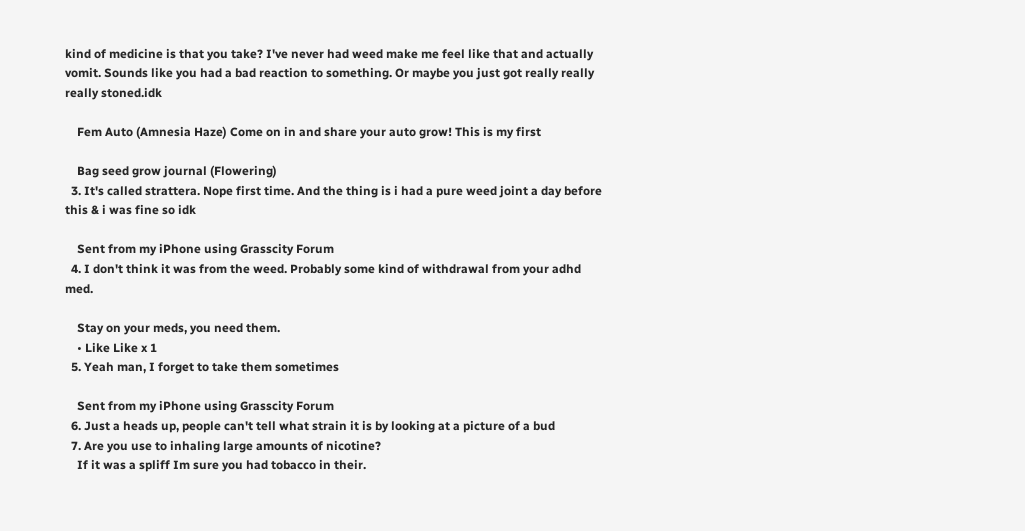kind of medicine is that you take? I've never had weed make me feel like that and actually vomit. Sounds like you had a bad reaction to something. Or maybe you just got really really really stoned.idk

    Fem Auto (Amnesia Haze) Come on in and share your auto grow! This is my first

    Bag seed grow journal (Flowering)
  3. It's called strattera. Nope first time. And the thing is i had a pure weed joint a day before this & i was fine so idk

    Sent from my iPhone using Grasscity Forum
  4. I don't think it was from the weed. Probably some kind of withdrawal from your adhd med.

    Stay on your meds, you need them.
    • Like Like x 1
  5. Yeah man, I forget to take them sometimes

    Sent from my iPhone using Grasscity Forum
  6. Just a heads up, people can't tell what strain it is by looking at a picture of a bud
  7. Are you use to inhaling large amounts of nicotine?
    If it was a spliff Im sure you had tobacco in their.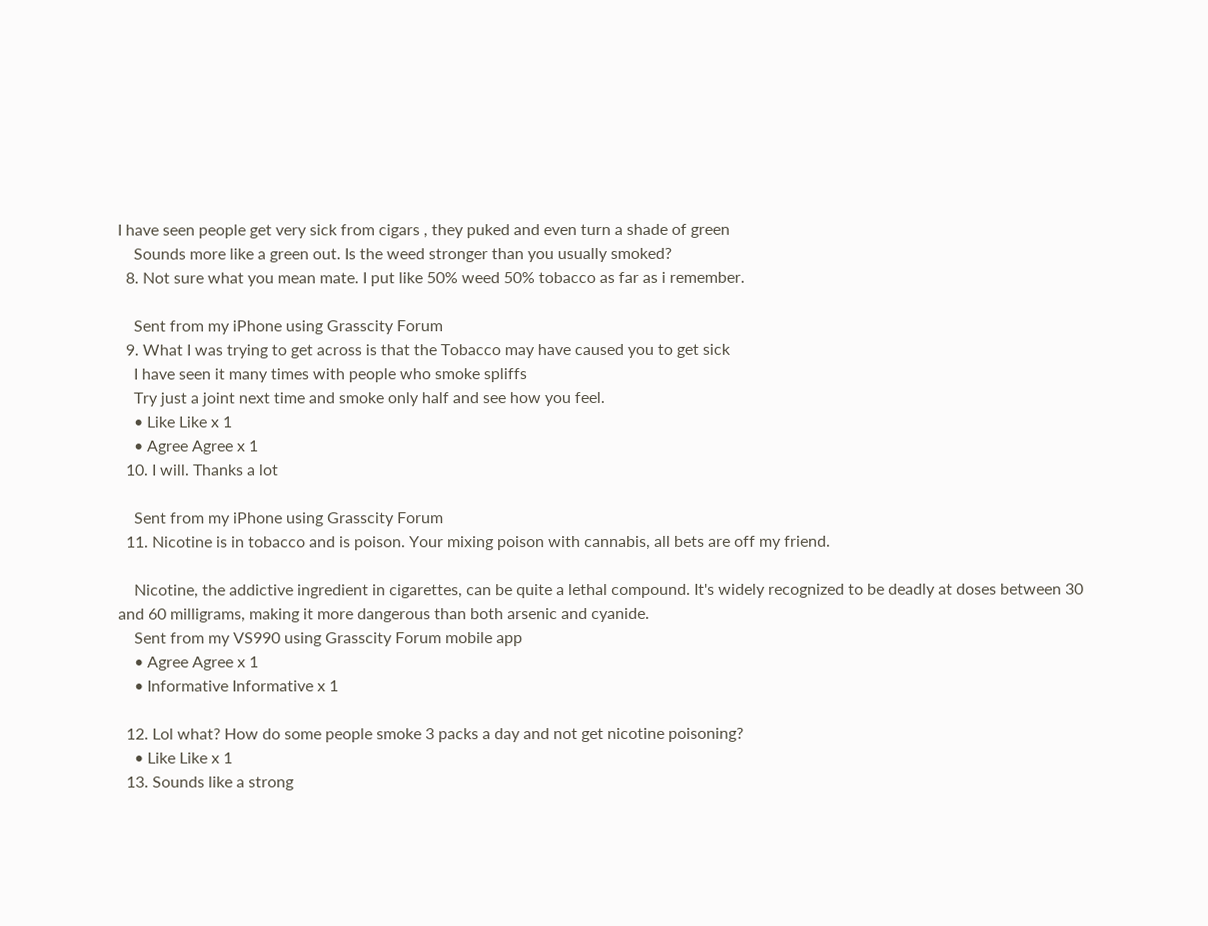I have seen people get very sick from cigars , they puked and even turn a shade of green
    Sounds more like a green out. Is the weed stronger than you usually smoked?
  8. Not sure what you mean mate. I put like 50% weed 50% tobacco as far as i remember.

    Sent from my iPhone using Grasscity Forum
  9. What I was trying to get across is that the Tobacco may have caused you to get sick
    I have seen it many times with people who smoke spliffs
    Try just a joint next time and smoke only half and see how you feel.
    • Like Like x 1
    • Agree Agree x 1
  10. I will. Thanks a lot

    Sent from my iPhone using Grasscity Forum
  11. Nicotine is in tobacco and is poison. Your mixing poison with cannabis, all bets are off my friend.

    Nicotine, the addictive ingredient in cigarettes, can be quite a lethal compound. It's widely recognized to be deadly at doses between 30 and 60 milligrams, making it more dangerous than both arsenic and cyanide.
    Sent from my VS990 using Grasscity Forum mobile app
    • Agree Agree x 1
    • Informative Informative x 1

  12. Lol what? How do some people smoke 3 packs a day and not get nicotine poisoning?
    • Like Like x 1
  13. Sounds like a strong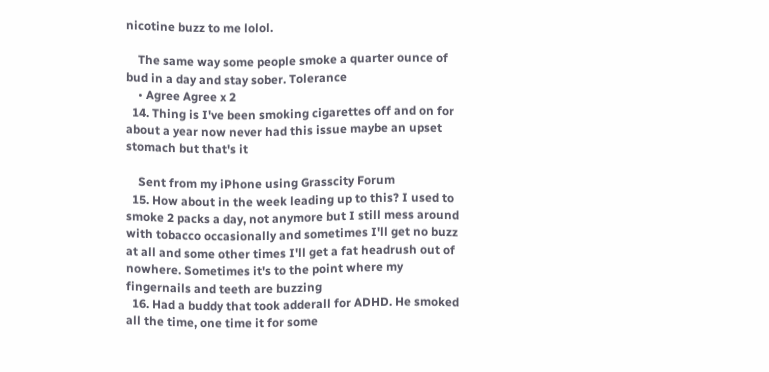nicotine buzz to me lolol.

    The same way some people smoke a quarter ounce of bud in a day and stay sober. Tolerance
    • Agree Agree x 2
  14. Thing is I've been smoking cigarettes off and on for about a year now never had this issue maybe an upset stomach but that's it

    Sent from my iPhone using Grasscity Forum
  15. How about in the week leading up to this? I used to smoke 2 packs a day, not anymore but I still mess around with tobacco occasionally and sometimes I'll get no buzz at all and some other times I'll get a fat headrush out of nowhere. Sometimes it's to the point where my fingernails and teeth are buzzing
  16. Had a buddy that took adderall for ADHD. He smoked all the time, one time it for some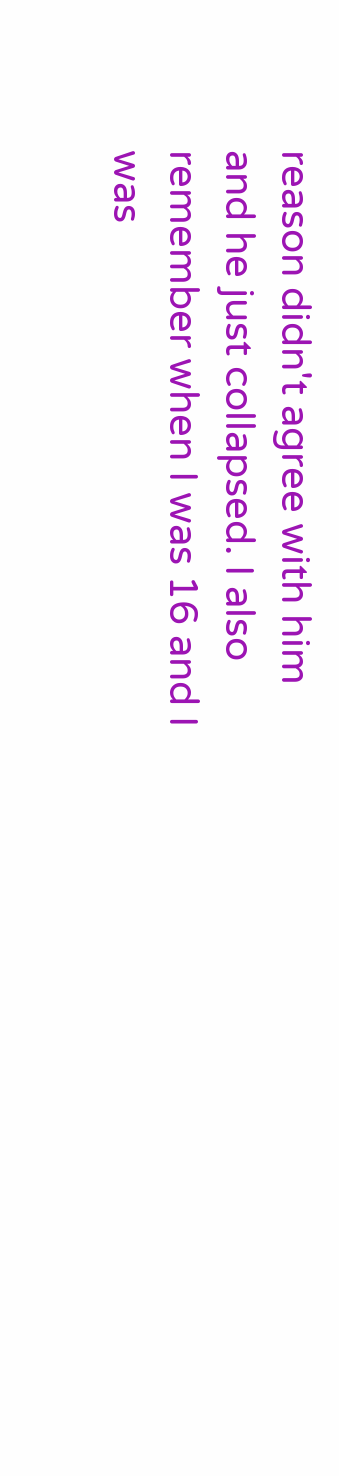reason didn't agree with him and he just collapsed. I also remember when I was 16 and I was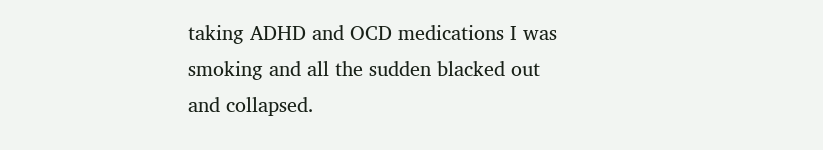taking ADHD and OCD medications I was smoking and all the sudden blacked out and collapsed.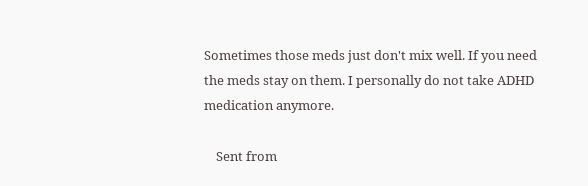Sometimes those meds just don't mix well. If you need the meds stay on them. I personally do not take ADHD medication anymore.

    Sent from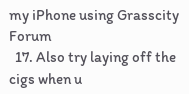my iPhone using Grasscity Forum
  17. Also try laying off the cigs when u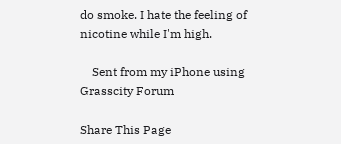do smoke. I hate the feeling of nicotine while I'm high.

    Sent from my iPhone using Grasscity Forum

Share This Page